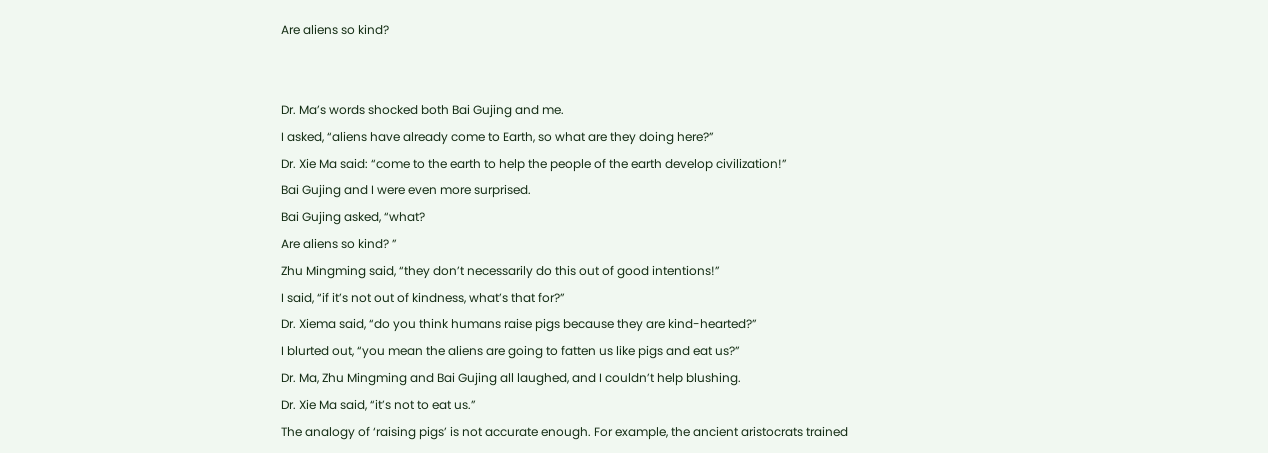Are aliens so kind?


Dr. Ma’s words shocked both Bai Gujing and me.
I asked, “aliens have already come to Earth, so what are they doing here?”
Dr. Xie Ma said: “come to the earth to help the people of the earth develop civilization!”
Bai Gujing and I were even more surprised.
Bai Gujing asked, “what?
Are aliens so kind? ”
Zhu Mingming said, “they don’t necessarily do this out of good intentions!”
I said, “if it’s not out of kindness, what’s that for?”
Dr. Xiema said, “do you think humans raise pigs because they are kind-hearted?”
I blurted out, “you mean the aliens are going to fatten us like pigs and eat us?”
Dr. Ma, Zhu Mingming and Bai Gujing all laughed, and I couldn’t help blushing.
Dr. Xie Ma said, “it’s not to eat us.”
The analogy of ‘raising pigs’ is not accurate enough. For example, the ancient aristocrats trained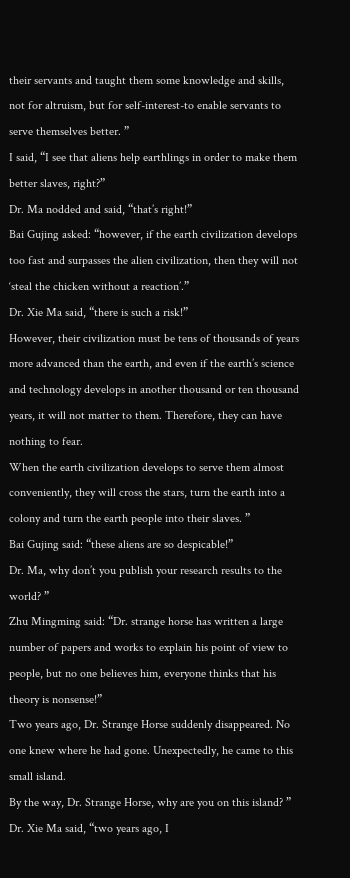their servants and taught them some knowledge and skills, not for altruism, but for self-interest-to enable servants to serve themselves better. ”
I said, “I see that aliens help earthlings in order to make them better slaves, right?”
Dr. Ma nodded and said, “that’s right!”
Bai Gujing asked: “however, if the earth civilization develops too fast and surpasses the alien civilization, then they will not ‘steal the chicken without a reaction’.”
Dr. Xie Ma said, “there is such a risk!”
However, their civilization must be tens of thousands of years more advanced than the earth, and even if the earth’s science and technology develops in another thousand or ten thousand years, it will not matter to them. Therefore, they can have nothing to fear.
When the earth civilization develops to serve them almost conveniently, they will cross the stars, turn the earth into a colony and turn the earth people into their slaves. ”
Bai Gujing said: “these aliens are so despicable!”
Dr. Ma, why don’t you publish your research results to the world? ”
Zhu Mingming said: “Dr. strange horse has written a large number of papers and works to explain his point of view to people, but no one believes him, everyone thinks that his theory is nonsense!”
Two years ago, Dr. Strange Horse suddenly disappeared. No one knew where he had gone. Unexpectedly, he came to this small island.
By the way, Dr. Strange Horse, why are you on this island? ”
Dr. Xie Ma said, “two years ago, I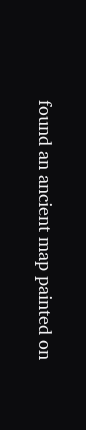found an ancient map painted on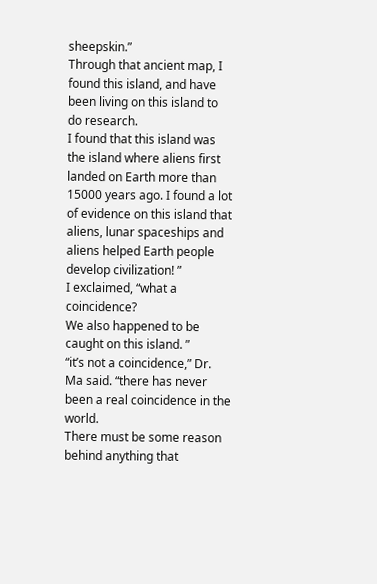sheepskin.”
Through that ancient map, I found this island, and have been living on this island to do research.
I found that this island was the island where aliens first landed on Earth more than 15000 years ago. I found a lot of evidence on this island that aliens, lunar spaceships and aliens helped Earth people develop civilization! ”
I exclaimed, “what a coincidence?
We also happened to be caught on this island. ”
“it’s not a coincidence,” Dr. Ma said. “there has never been a real coincidence in the world.
There must be some reason behind anything that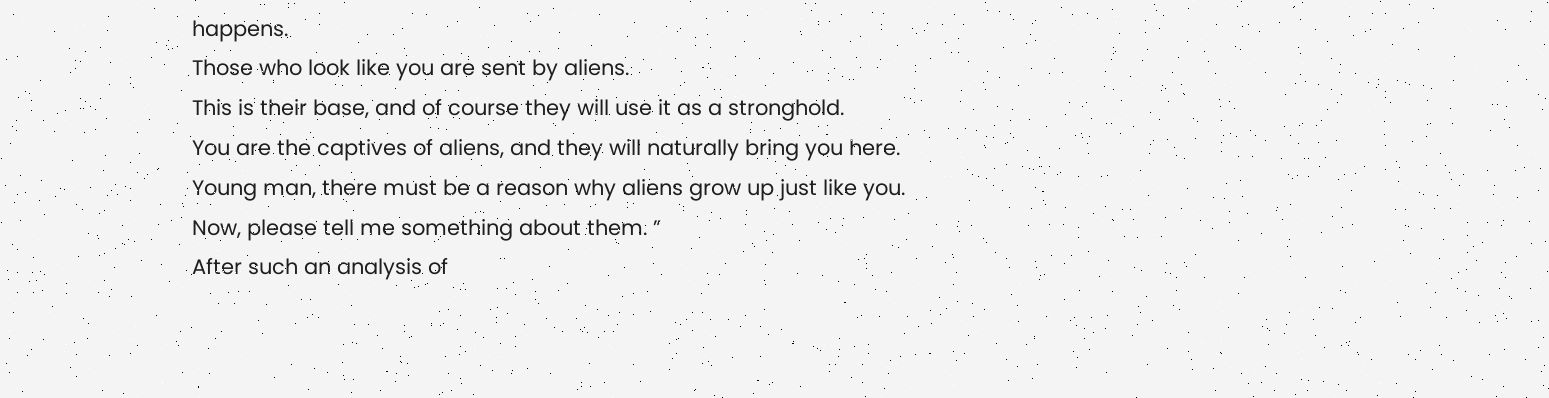happens.
Those who look like you are sent by aliens.
This is their base, and of course they will use it as a stronghold.
You are the captives of aliens, and they will naturally bring you here.
Young man, there must be a reason why aliens grow up just like you.
Now, please tell me something about them. ”
After such an analysis of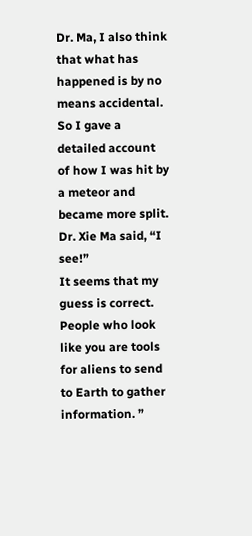Dr. Ma, I also think that what has happened is by no means accidental.
So I gave a detailed account of how I was hit by a meteor and became more split.
Dr. Xie Ma said, “I see!”
It seems that my guess is correct. People who look like you are tools for aliens to send to Earth to gather information. ”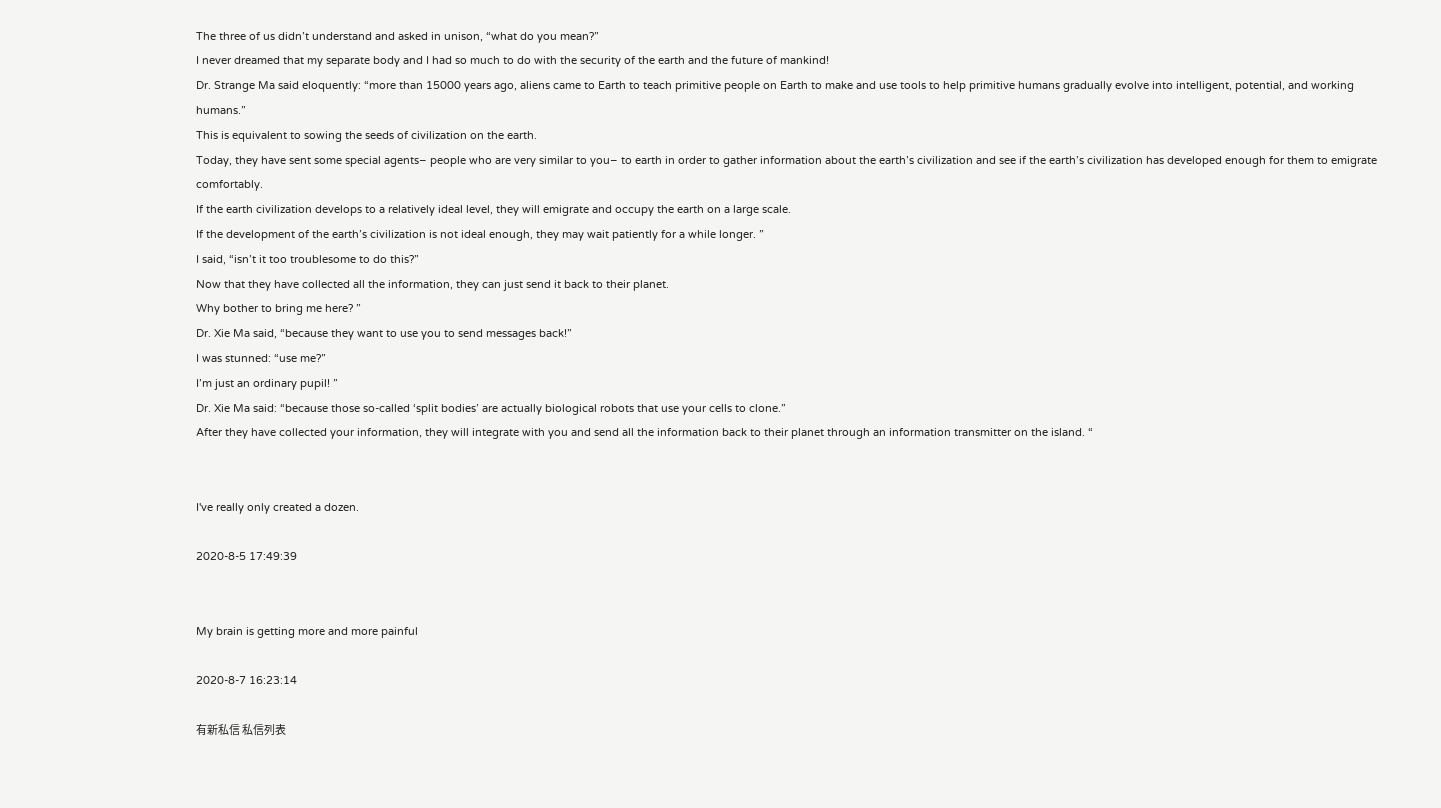The three of us didn’t understand and asked in unison, “what do you mean?”
I never dreamed that my separate body and I had so much to do with the security of the earth and the future of mankind!
Dr. Strange Ma said eloquently: “more than 15000 years ago, aliens came to Earth to teach primitive people on Earth to make and use tools to help primitive humans gradually evolve into intelligent, potential, and working humans.”
This is equivalent to sowing the seeds of civilization on the earth.
Today, they have sent some special agents– people who are very similar to you– to earth in order to gather information about the earth’s civilization and see if the earth’s civilization has developed enough for them to emigrate comfortably.
If the earth civilization develops to a relatively ideal level, they will emigrate and occupy the earth on a large scale.
If the development of the earth’s civilization is not ideal enough, they may wait patiently for a while longer. ”
I said, “isn’t it too troublesome to do this?”
Now that they have collected all the information, they can just send it back to their planet.
Why bother to bring me here? ”
Dr. Xie Ma said, “because they want to use you to send messages back!”
I was stunned: “use me?”
I’m just an ordinary pupil! ”
Dr. Xie Ma said: “because those so-called ‘split bodies’ are actually biological robots that use your cells to clone.”
After they have collected your information, they will integrate with you and send all the information back to their planet through an information transmitter on the island. “


I've really only created a dozen.

2020-8-5 17:49:39


My brain is getting more and more painful

2020-8-7 16:23:14

有新私信 私信列表